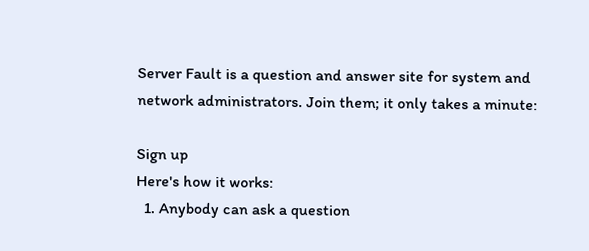Server Fault is a question and answer site for system and network administrators. Join them; it only takes a minute:

Sign up
Here's how it works:
  1. Anybody can ask a question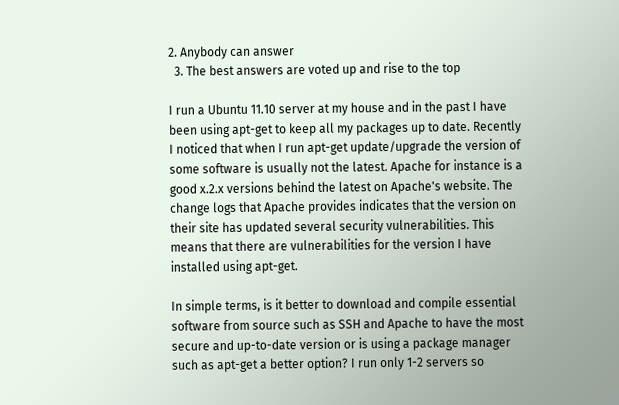2. Anybody can answer
  3. The best answers are voted up and rise to the top

I run a Ubuntu 11.10 server at my house and in the past I have been using apt-get to keep all my packages up to date. Recently I noticed that when I run apt-get update/upgrade the version of some software is usually not the latest. Apache for instance is a good x.2.x versions behind the latest on Apache's website. The change logs that Apache provides indicates that the version on their site has updated several security vulnerabilities. This means that there are vulnerabilities for the version I have installed using apt-get.

In simple terms, is it better to download and compile essential software from source such as SSH and Apache to have the most secure and up-to-date version or is using a package manager such as apt-get a better option? I run only 1-2 servers so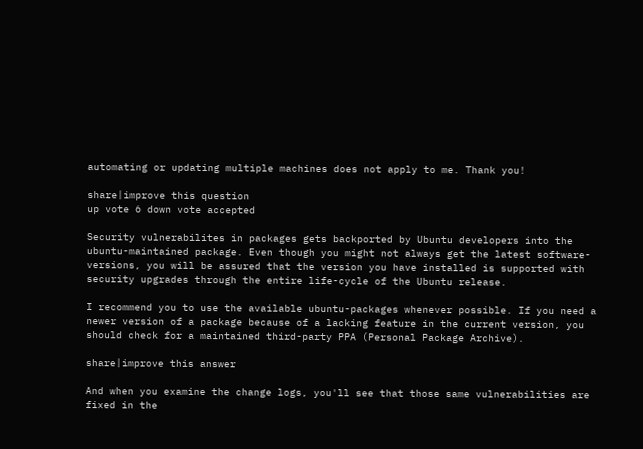automating or updating multiple machines does not apply to me. Thank you!

share|improve this question
up vote 6 down vote accepted

Security vulnerabilites in packages gets backported by Ubuntu developers into the ubuntu-maintained package. Even though you might not always get the latest software-versions, you will be assured that the version you have installed is supported with security upgrades through the entire life-cycle of the Ubuntu release.

I recommend you to use the available ubuntu-packages whenever possible. If you need a newer version of a package because of a lacking feature in the current version, you should check for a maintained third-party PPA (Personal Package Archive).

share|improve this answer

And when you examine the change logs, you'll see that those same vulnerabilities are fixed in the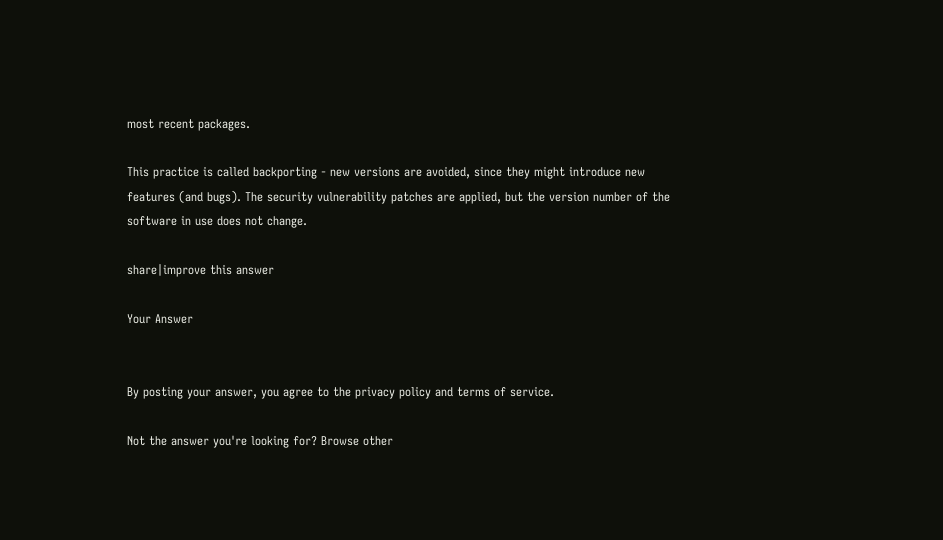most recent packages.

This practice is called backporting - new versions are avoided, since they might introduce new features (and bugs). The security vulnerability patches are applied, but the version number of the software in use does not change.

share|improve this answer

Your Answer


By posting your answer, you agree to the privacy policy and terms of service.

Not the answer you're looking for? Browse other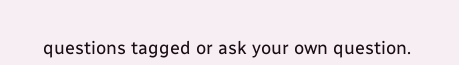questions tagged or ask your own question.